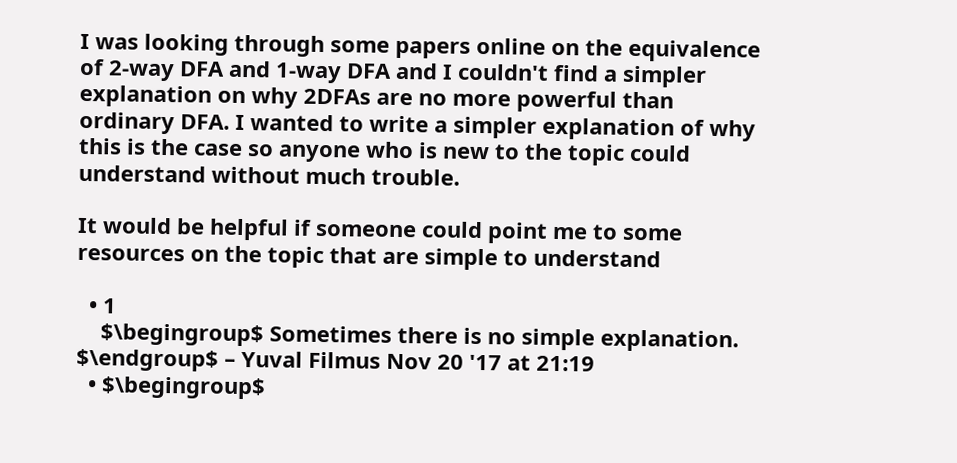I was looking through some papers online on the equivalence of 2-way DFA and 1-way DFA and I couldn't find a simpler explanation on why 2DFAs are no more powerful than ordinary DFA. I wanted to write a simpler explanation of why this is the case so anyone who is new to the topic could understand without much trouble.

It would be helpful if someone could point me to some resources on the topic that are simple to understand

  • 1
    $\begingroup$ Sometimes there is no simple explanation. $\endgroup$ – Yuval Filmus Nov 20 '17 at 21:19
  • $\begingroup$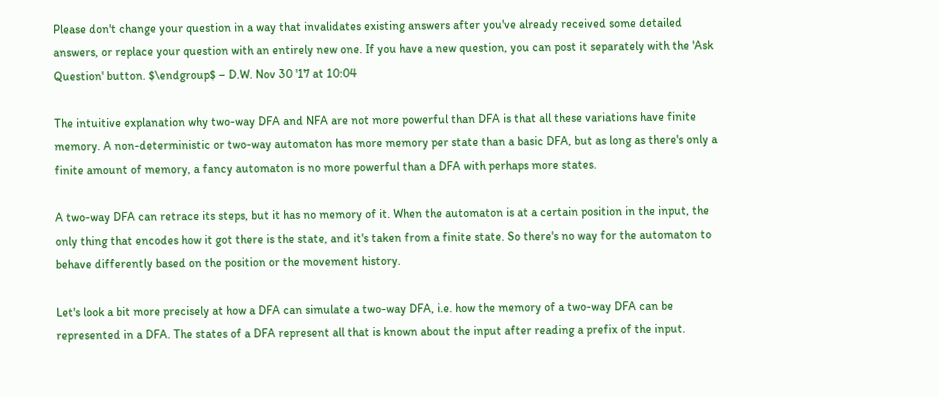Please don't change your question in a way that invalidates existing answers after you've already received some detailed answers, or replace your question with an entirely new one. If you have a new question, you can post it separately with the 'Ask Question' button. $\endgroup$ – D.W. Nov 30 '17 at 10:04

The intuitive explanation why two-way DFA and NFA are not more powerful than DFA is that all these variations have finite memory. A non-deterministic or two-way automaton has more memory per state than a basic DFA, but as long as there's only a finite amount of memory, a fancy automaton is no more powerful than a DFA with perhaps more states.

A two-way DFA can retrace its steps, but it has no memory of it. When the automaton is at a certain position in the input, the only thing that encodes how it got there is the state, and it's taken from a finite state. So there's no way for the automaton to behave differently based on the position or the movement history.

Let's look a bit more precisely at how a DFA can simulate a two-way DFA, i.e. how the memory of a two-way DFA can be represented in a DFA. The states of a DFA represent all that is known about the input after reading a prefix of the input.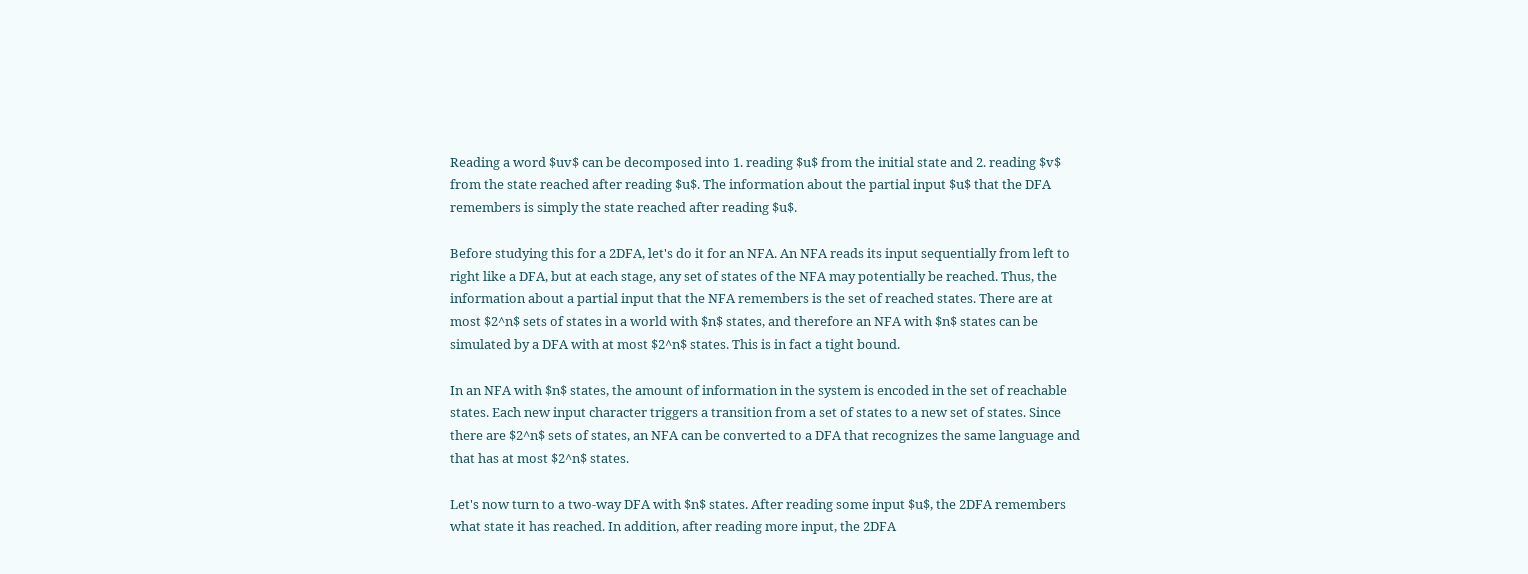Reading a word $uv$ can be decomposed into 1. reading $u$ from the initial state and 2. reading $v$ from the state reached after reading $u$. The information about the partial input $u$ that the DFA remembers is simply the state reached after reading $u$.

Before studying this for a 2DFA, let's do it for an NFA. An NFA reads its input sequentially from left to right like a DFA, but at each stage, any set of states of the NFA may potentially be reached. Thus, the information about a partial input that the NFA remembers is the set of reached states. There are at most $2^n$ sets of states in a world with $n$ states, and therefore an NFA with $n$ states can be simulated by a DFA with at most $2^n$ states. This is in fact a tight bound.

In an NFA with $n$ states, the amount of information in the system is encoded in the set of reachable states. Each new input character triggers a transition from a set of states to a new set of states. Since there are $2^n$ sets of states, an NFA can be converted to a DFA that recognizes the same language and that has at most $2^n$ states.

Let's now turn to a two-way DFA with $n$ states. After reading some input $u$, the 2DFA remembers what state it has reached. In addition, after reading more input, the 2DFA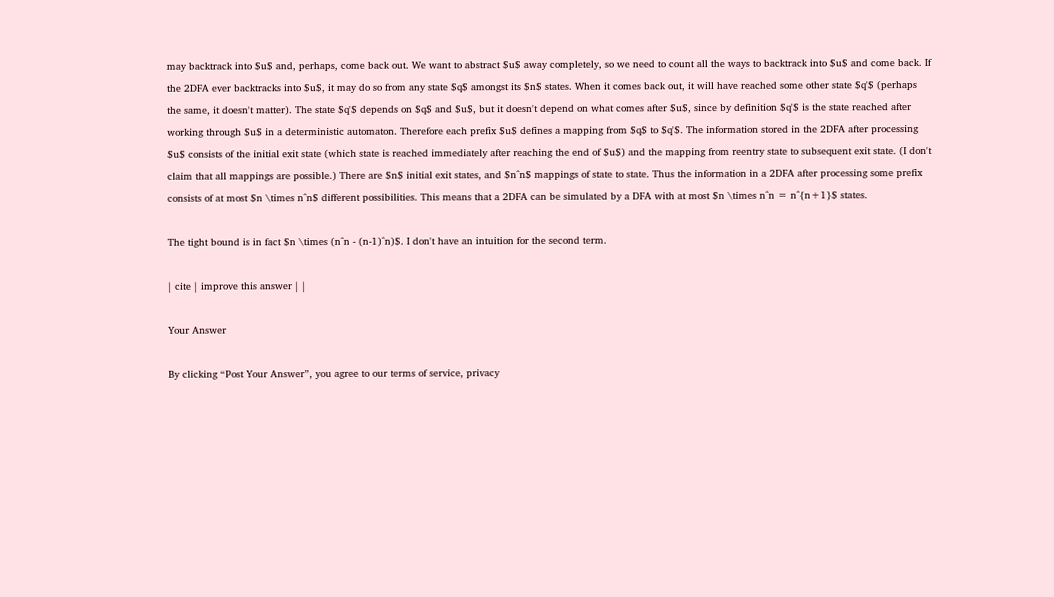may backtrack into $u$ and, perhaps, come back out. We want to abstract $u$ away completely, so we need to count all the ways to backtrack into $u$ and come back. If the 2DFA ever backtracks into $u$, it may do so from any state $q$ amongst its $n$ states. When it comes back out, it will have reached some other state $q'$ (perhaps the same, it doesn't matter). The state $q'$ depends on $q$ and $u$, but it doesn't depend on what comes after $u$, since by definition $q'$ is the state reached after working through $u$ in a deterministic automaton. Therefore each prefix $u$ defines a mapping from $q$ to $q'$. The information stored in the 2DFA after processing $u$ consists of the initial exit state (which state is reached immediately after reaching the end of $u$) and the mapping from reentry state to subsequent exit state. (I don't claim that all mappings are possible.) There are $n$ initial exit states, and $n^n$ mappings of state to state. Thus the information in a 2DFA after processing some prefix consists of at most $n \times n^n$ different possibilities. This means that a 2DFA can be simulated by a DFA with at most $n \times n^n = n^{n+1}$ states.

The tight bound is in fact $n \times (n^n - (n-1)^n)$. I don't have an intuition for the second term.

| cite | improve this answer | |

Your Answer

By clicking “Post Your Answer”, you agree to our terms of service, privacy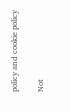policy and cookie policy

Not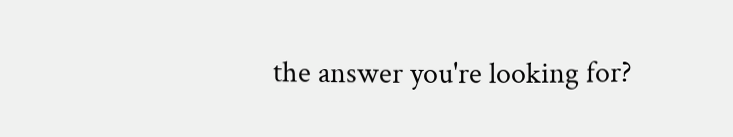the answer you're looking for?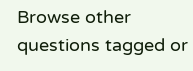Browse other questions tagged or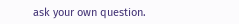ask your own question.